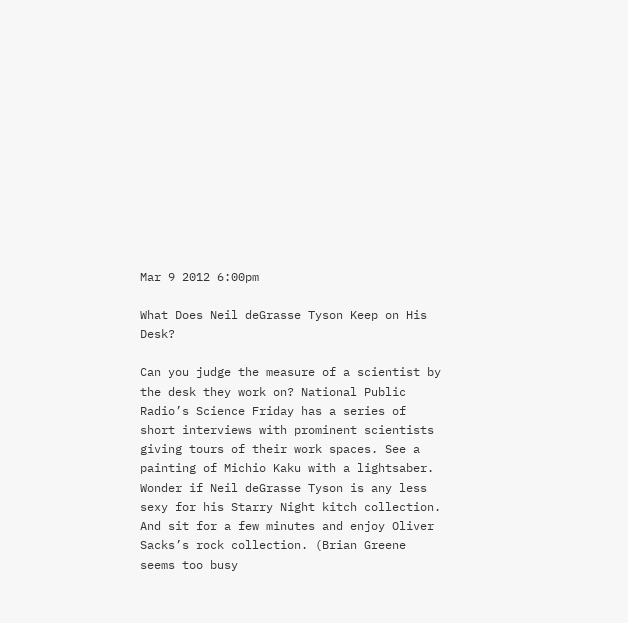Mar 9 2012 6:00pm

What Does Neil deGrasse Tyson Keep on His Desk?

Can you judge the measure of a scientist by the desk they work on? National Public Radio’s Science Friday has a series of short interviews with prominent scientists giving tours of their work spaces. See a painting of Michio Kaku with a lightsaber. Wonder if Neil deGrasse Tyson is any less sexy for his Starry Night kitch collection. And sit for a few minutes and enjoy Oliver Sacks’s rock collection. (Brian Greene seems too busy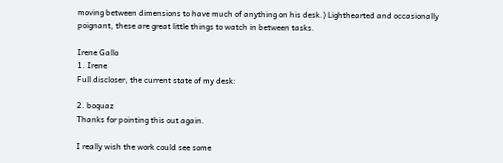moving between dimensions to have much of anything on his desk.) Lighthearted and occasionally poignant, these are great little things to watch in between tasks.

Irene Gallo
1. Irene
Full discloser, the current state of my desk:

2. boquaz
Thanks for pointing this out again.

I really wish the work could see some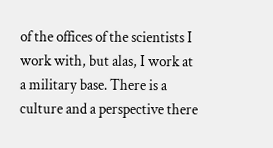of the offices of the scientists I work with, but alas, I work at a military base. There is a culture and a perspective there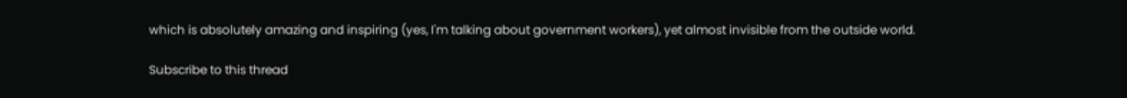which is absolutely amazing and inspiring (yes, I'm talking about government workers), yet almost invisible from the outside world.

Subscribe to this thread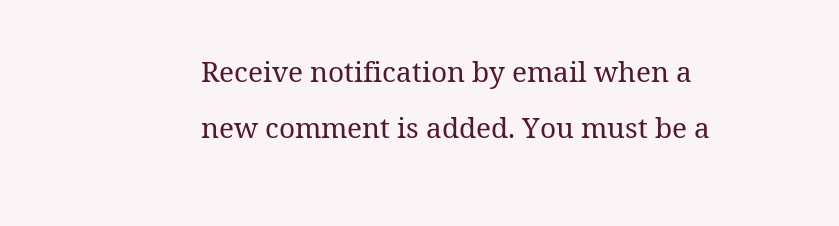Receive notification by email when a new comment is added. You must be a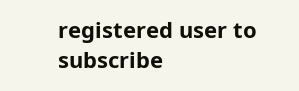registered user to subscribe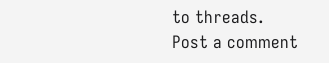to threads.
Post a comment